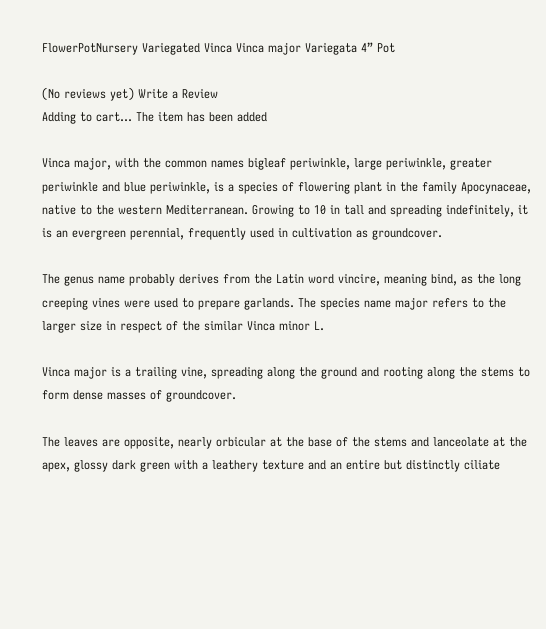FlowerPotNursery Variegated Vinca Vinca major Variegata 4” Pot

(No reviews yet) Write a Review
Adding to cart… The item has been added

Vinca major, with the common names bigleaf periwinkle, large periwinkle, greater periwinkle and blue periwinkle, is a species of flowering plant in the family Apocynaceae, native to the western Mediterranean. Growing to 10 in tall and spreading indefinitely, it is an evergreen perennial, frequently used in cultivation as groundcover.

The genus name probably derives from the Latin word vincire, meaning bind, as the long creeping vines were used to prepare garlands. The species name major refers to the larger size in respect of the similar Vinca minor L.

Vinca major is a trailing vine, spreading along the ground and rooting along the stems to form dense masses of groundcover.

The leaves are opposite, nearly orbicular at the base of the stems and lanceolate at the apex, glossy dark green with a leathery texture and an entire but distinctly ciliate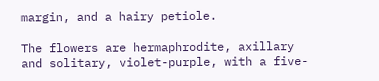margin, and a hairy petiole.

The flowers are hermaphrodite, axillary and solitary, violet-purple, with a five-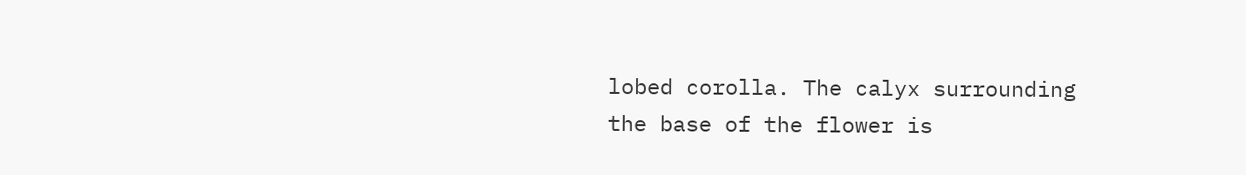lobed corolla. The calyx surrounding the base of the flower is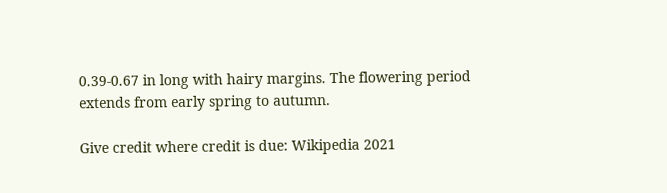0.39-0.67 in long with hairy margins. The flowering period extends from early spring to autumn.

Give credit where credit is due: Wikipedia 2021